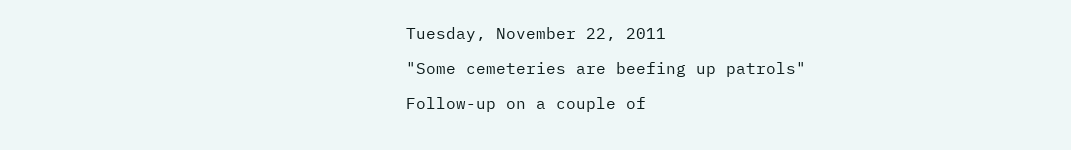Tuesday, November 22, 2011

"Some cemeteries are beefing up patrols"

Follow-up on a couple of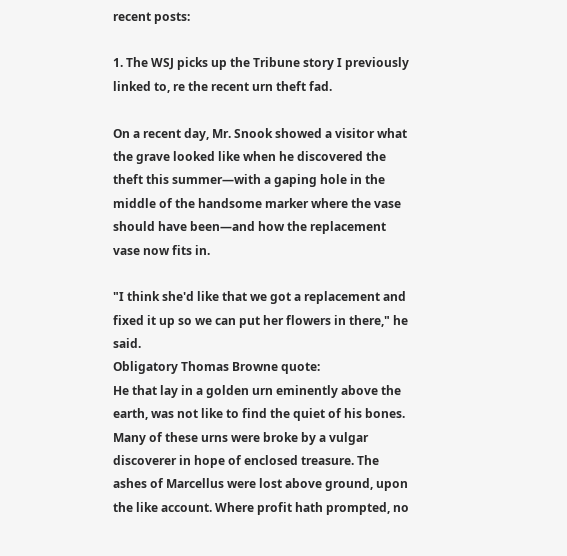recent posts:

1. The WSJ picks up the Tribune story I previously linked to, re the recent urn theft fad.

On a recent day, Mr. Snook showed a visitor what the grave looked like when he discovered the theft this summer—with a gaping hole in the middle of the handsome marker where the vase should have been—and how the replacement vase now fits in.

"I think she'd like that we got a replacement and fixed it up so we can put her flowers in there," he said.
Obligatory Thomas Browne quote:
He that lay in a golden urn eminently above the earth, was not like to find the quiet of his bones. Many of these urns were broke by a vulgar discoverer in hope of enclosed treasure. The ashes of Marcellus were lost above ground, upon the like account. Where profit hath prompted, no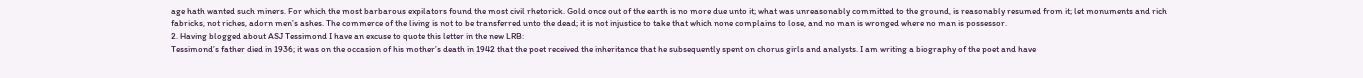age hath wanted such miners. For which the most barbarous expilators found the most civil rhetorick. Gold once out of the earth is no more due unto it; what was unreasonably committed to the ground, is reasonably resumed from it; let monuments and rich fabricks, not riches, adorn men’s ashes. The commerce of the living is not to be transferred unto the dead; it is not injustice to take that which none complains to lose, and no man is wronged where no man is possessor.
2. Having blogged about ASJ Tessimond I have an excuse to quote this letter in the new LRB:
Tessimond’s father died in 1936; it was on the occasion of his mother’s death in 1942 that the poet received the inheritance that he subsequently spent on chorus girls and analysts. I am writing a biography of the poet and have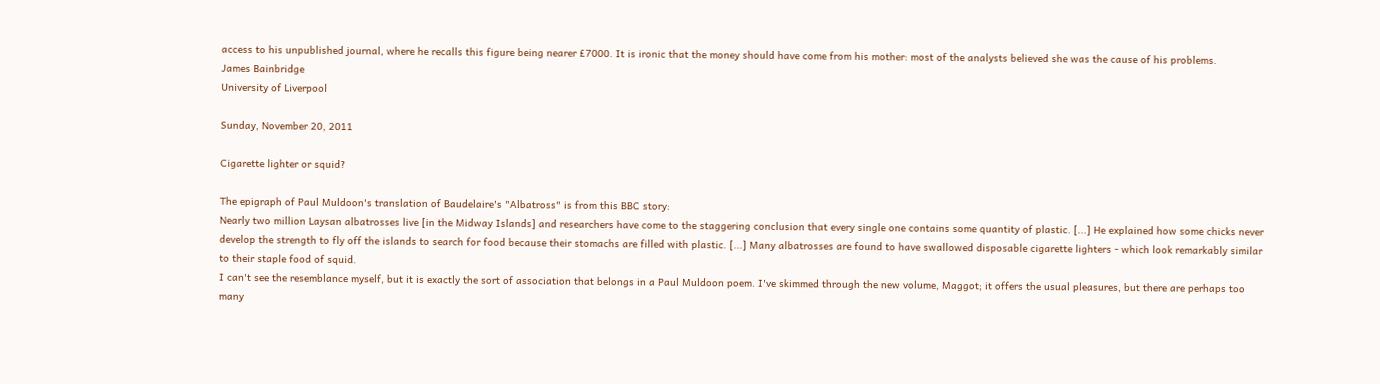access to his unpublished journal, where he recalls this figure being nearer £7000. It is ironic that the money should have come from his mother: most of the analysts believed she was the cause of his problems.
James Bainbridge
University of Liverpool

Sunday, November 20, 2011

Cigarette lighter or squid?

The epigraph of Paul Muldoon's translation of Baudelaire's "Albatross" is from this BBC story:
Nearly two million Laysan albatrosses live [in the Midway Islands] and researchers have come to the staggering conclusion that every single one contains some quantity of plastic. [...] He explained how some chicks never develop the strength to fly off the islands to search for food because their stomachs are filled with plastic. [...] Many albatrosses are found to have swallowed disposable cigarette lighters - which look remarkably similar to their staple food of squid.
I can't see the resemblance myself, but it is exactly the sort of association that belongs in a Paul Muldoon poem. I've skimmed through the new volume, Maggot; it offers the usual pleasures, but there are perhaps too many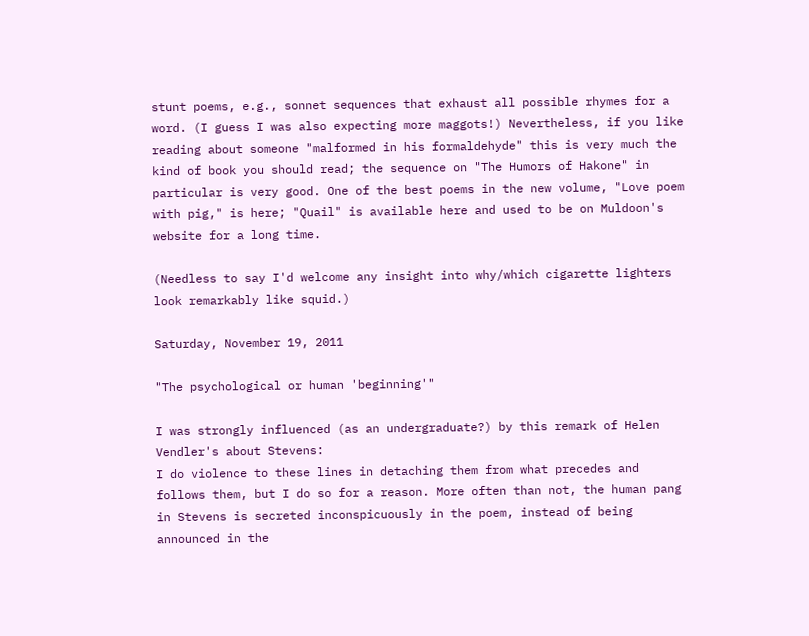stunt poems, e.g., sonnet sequences that exhaust all possible rhymes for a word. (I guess I was also expecting more maggots!) Nevertheless, if you like reading about someone "malformed in his formaldehyde" this is very much the kind of book you should read; the sequence on "The Humors of Hakone" in particular is very good. One of the best poems in the new volume, "Love poem with pig," is here; "Quail" is available here and used to be on Muldoon's website for a long time.

(Needless to say I'd welcome any insight into why/which cigarette lighters look remarkably like squid.)

Saturday, November 19, 2011

"The psychological or human 'beginning'"

I was strongly influenced (as an undergraduate?) by this remark of Helen Vendler's about Stevens:
I do violence to these lines in detaching them from what precedes and follows them, but I do so for a reason. More often than not, the human pang in Stevens is secreted inconspicuously in the poem, instead of being announced in the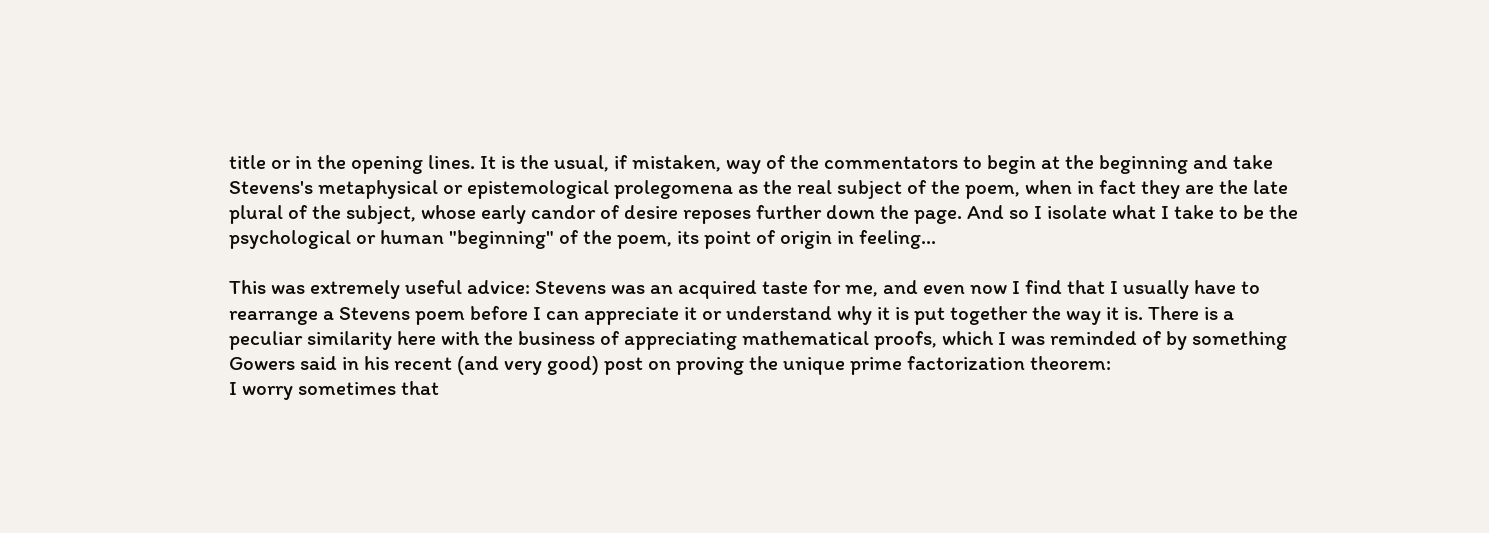title or in the opening lines. It is the usual, if mistaken, way of the commentators to begin at the beginning and take Stevens's metaphysical or epistemological prolegomena as the real subject of the poem, when in fact they are the late plural of the subject, whose early candor of desire reposes further down the page. And so I isolate what I take to be the psychological or human "beginning" of the poem, its point of origin in feeling...

This was extremely useful advice: Stevens was an acquired taste for me, and even now I find that I usually have to rearrange a Stevens poem before I can appreciate it or understand why it is put together the way it is. There is a peculiar similarity here with the business of appreciating mathematical proofs, which I was reminded of by something Gowers said in his recent (and very good) post on proving the unique prime factorization theorem:
I worry sometimes that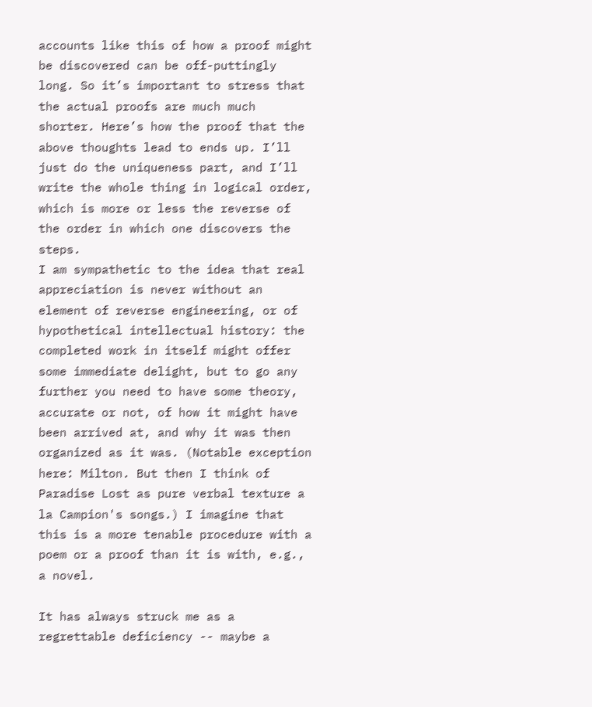accounts like this of how a proof might be discovered can be off-puttingly long. So it’s important to stress that the actual proofs are much much shorter. Here’s how the proof that the above thoughts lead to ends up. I’ll just do the uniqueness part, and I’ll write the whole thing in logical order, which is more or less the reverse of the order in which one discovers the steps.
I am sympathetic to the idea that real appreciation is never without an element of reverse engineering, or of hypothetical intellectual history: the completed work in itself might offer some immediate delight, but to go any further you need to have some theory, accurate or not, of how it might have been arrived at, and why it was then organized as it was. (Notable exception here: Milton. But then I think of Paradise Lost as pure verbal texture a la Campion's songs.) I imagine that this is a more tenable procedure with a poem or a proof than it is with, e.g., a novel.

It has always struck me as a regrettable deficiency -- maybe a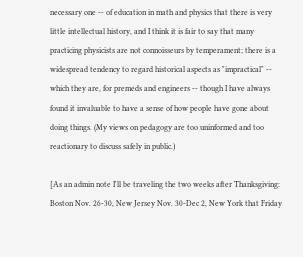necessary one -- of education in math and physics that there is very little intellectual history, and I think it is fair to say that many practicing physicists are not connoisseurs by temperament; there is a widespread tendency to regard historical aspects as "impractical" -- which they are, for premeds and engineers -- though I have always found it invaluable to have a sense of how people have gone about doing things. (My views on pedagogy are too uninformed and too reactionary to discuss safely in public.)

[As an admin note I'll be traveling the two weeks after Thanksgiving: Boston Nov. 26-30, New Jersey Nov. 30-Dec 2, New York that Friday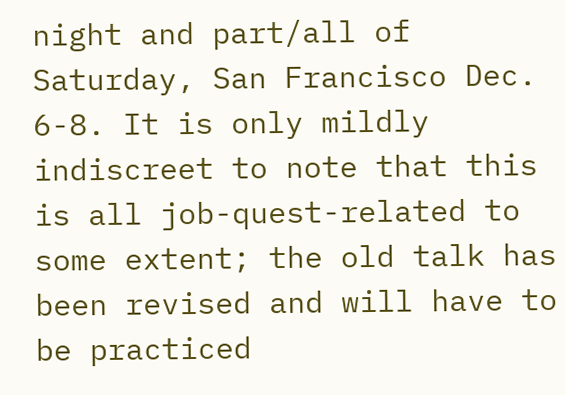night and part/all of Saturday, San Francisco Dec. 6-8. It is only mildly indiscreet to note that this is all job-quest-related to some extent; the old talk has been revised and will have to be practiced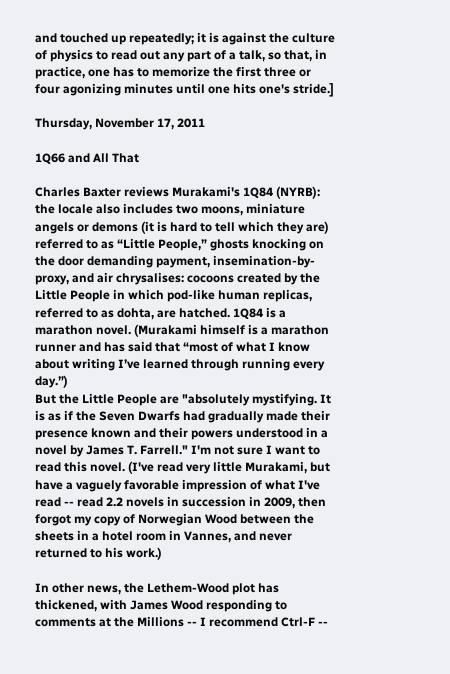and touched up repeatedly; it is against the culture of physics to read out any part of a talk, so that, in practice, one has to memorize the first three or four agonizing minutes until one hits one's stride.]

Thursday, November 17, 2011

1Q66 and All That

Charles Baxter reviews Murakami's 1Q84 (NYRB):
the locale also includes two moons, miniature angels or demons (it is hard to tell which they are) referred to as “Little People,” ghosts knocking on the door demanding payment, insemination-by-proxy, and air chrysalises: cocoons created by the Little People in which pod-like human replicas, referred to as dohta, are hatched. 1Q84 is a marathon novel. (Murakami himself is a marathon runner and has said that “most of what I know about writing I’ve learned through running every day.”)
But the Little People are "absolutely mystifying. It is as if the Seven Dwarfs had gradually made their presence known and their powers understood in a novel by James T. Farrell." I'm not sure I want to read this novel. (I've read very little Murakami, but have a vaguely favorable impression of what I've read -- read 2.2 novels in succession in 2009, then forgot my copy of Norwegian Wood between the sheets in a hotel room in Vannes, and never returned to his work.)

In other news, the Lethem-Wood plot has thickened, with James Wood responding to comments at the Millions -- I recommend Ctrl-F --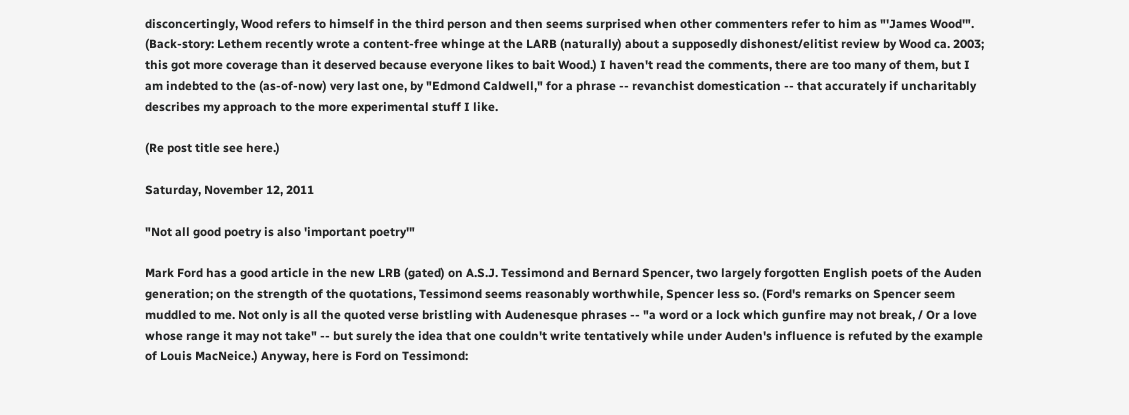disconcertingly, Wood refers to himself in the third person and then seems surprised when other commenters refer to him as "'James Wood'". (Back-story: Lethem recently wrote a content-free whinge at the LARB (naturally) about a supposedly dishonest/elitist review by Wood ca. 2003; this got more coverage than it deserved because everyone likes to bait Wood.) I haven't read the comments, there are too many of them, but I am indebted to the (as-of-now) very last one, by "Edmond Caldwell," for a phrase -- revanchist domestication -- that accurately if uncharitably describes my approach to the more experimental stuff I like.

(Re post title see here.)

Saturday, November 12, 2011

"Not all good poetry is also 'important poetry'"

Mark Ford has a good article in the new LRB (gated) on A.S.J. Tessimond and Bernard Spencer, two largely forgotten English poets of the Auden generation; on the strength of the quotations, Tessimond seems reasonably worthwhile, Spencer less so. (Ford's remarks on Spencer seem muddled to me. Not only is all the quoted verse bristling with Audenesque phrases -- "a word or a lock which gunfire may not break, / Or a love whose range it may not take" -- but surely the idea that one couldn't write tentatively while under Auden's influence is refuted by the example of Louis MacNeice.) Anyway, here is Ford on Tessimond: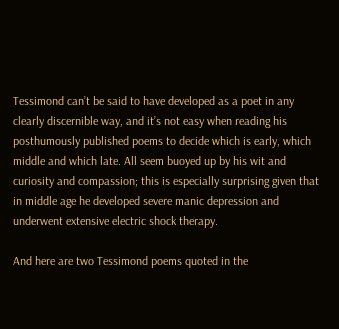Tessimond can’t be said to have developed as a poet in any clearly discernible way, and it’s not easy when reading his posthumously published poems to decide which is early, which middle and which late. All seem buoyed up by his wit and curiosity and compassion; this is especially surprising given that in middle age he developed severe manic depression and underwent extensive electric shock therapy.

And here are two Tessimond poems quoted in the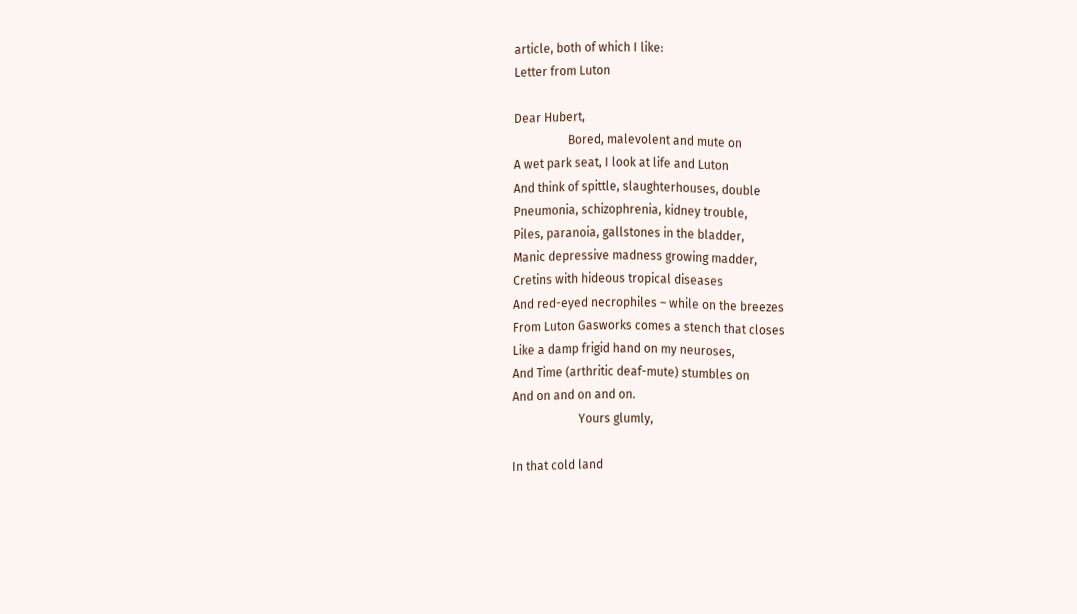article, both of which I like:
Letter from Luton

Dear Hubert,
                  Bored, malevolent and mute on
A wet park seat, I look at life and Luton
And think of spittle, slaughterhouses, double
Pneumonia, schizophrenia, kidney trouble,
Piles, paranoia, gallstones in the bladder,
Manic depressive madness growing madder,
Cretins with hideous tropical diseases
And red-eyed necrophiles – while on the breezes
From Luton Gasworks comes a stench that closes
Like a damp frigid hand on my neuroses,
And Time (arthritic deaf-mute) stumbles on
And on and on and on.
                      Yours glumly,

In that cold land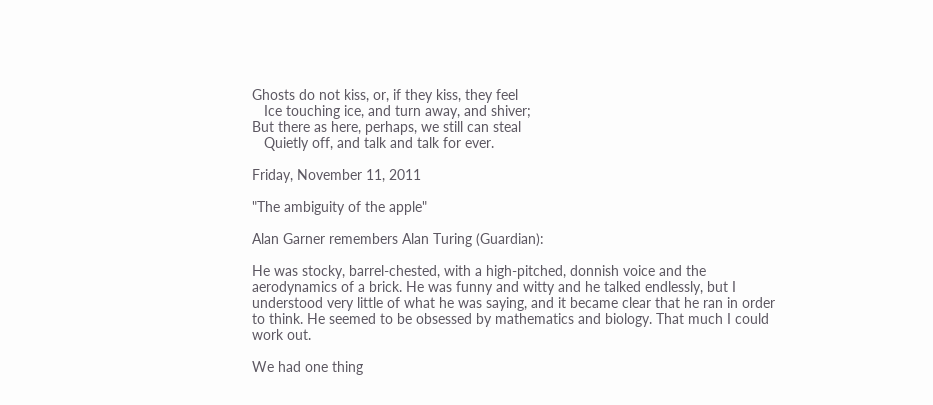Ghosts do not kiss, or, if they kiss, they feel
   Ice touching ice, and turn away, and shiver;
But there as here, perhaps, we still can steal
   Quietly off, and talk and talk for ever.

Friday, November 11, 2011

"The ambiguity of the apple"

Alan Garner remembers Alan Turing (Guardian):

He was stocky, barrel-chested, with a high-pitched, donnish voice and the aerodynamics of a brick. He was funny and witty and he talked endlessly, but I understood very little of what he was saying, and it became clear that he ran in order to think. He seemed to be obsessed by mathematics and biology. That much I could work out.

We had one thing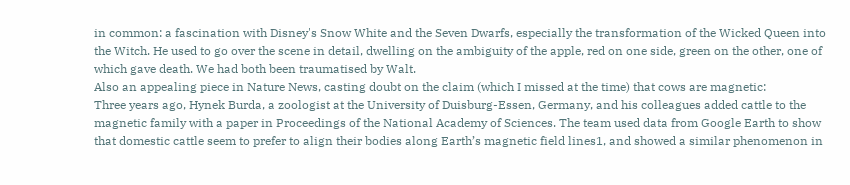in common: a fascination with Disney's Snow White and the Seven Dwarfs, especially the transformation of the Wicked Queen into the Witch. He used to go over the scene in detail, dwelling on the ambiguity of the apple, red on one side, green on the other, one of which gave death. We had both been traumatised by Walt.
Also an appealing piece in Nature News, casting doubt on the claim (which I missed at the time) that cows are magnetic:
Three years ago, Hynek Burda, a zoologist at the University of Duisburg-Essen, Germany, and his colleagues added cattle to the magnetic family with a paper in Proceedings of the National Academy of Sciences. The team used data from Google Earth to show that domestic cattle seem to prefer to align their bodies along Earth’s magnetic field lines1, and showed a similar phenomenon in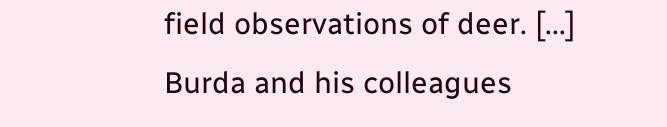field observations of deer. [...] Burda and his colleagues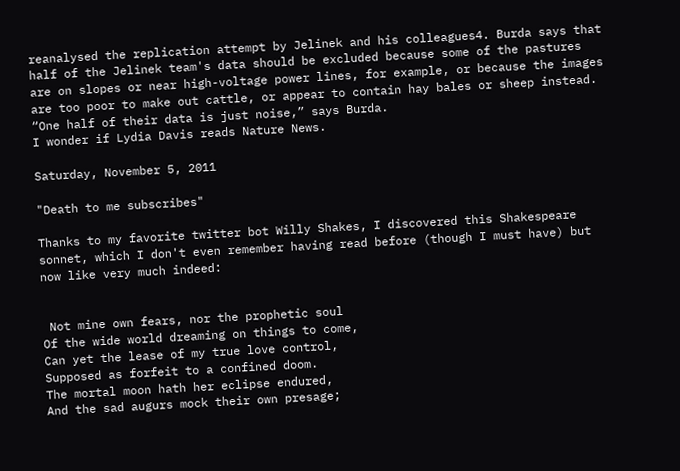reanalysed the replication attempt by Jelinek and his colleagues4. Burda says that half of the Jelinek team's data should be excluded because some of the pastures are on slopes or near high-voltage power lines, for example, or because the images are too poor to make out cattle, or appear to contain hay bales or sheep instead. “One half of their data is just noise,” says Burda.
I wonder if Lydia Davis reads Nature News.

Saturday, November 5, 2011

"Death to me subscribes"

Thanks to my favorite twitter bot Willy Shakes, I discovered this Shakespeare sonnet, which I don't even remember having read before (though I must have) but now like very much indeed:


 Not mine own fears, nor the prophetic soul
Of the wide world dreaming on things to come,
Can yet the lease of my true love control,
Supposed as forfeit to a confined doom.
The mortal moon hath her eclipse endured,
And the sad augurs mock their own presage;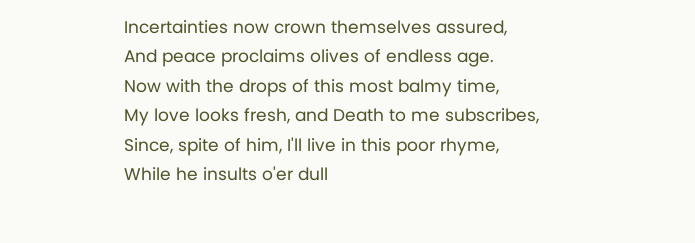Incertainties now crown themselves assured,
And peace proclaims olives of endless age.
Now with the drops of this most balmy time,
My love looks fresh, and Death to me subscribes,
Since, spite of him, I'll live in this poor rhyme,
While he insults o'er dull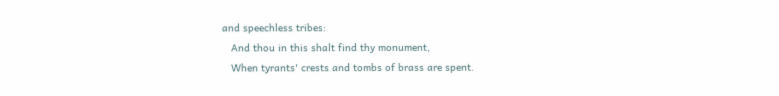and speechless tribes:
   And thou in this shalt find thy monument,
   When tyrants' crests and tombs of brass are spent.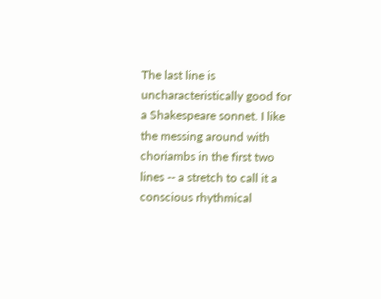The last line is uncharacteristically good for a Shakespeare sonnet. I like the messing around with choriambs in the first two lines -- a stretch to call it a conscious rhythmical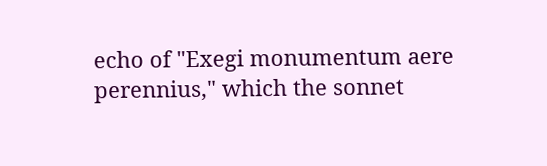echo of "Exegi monumentum aere perennius," which the sonnet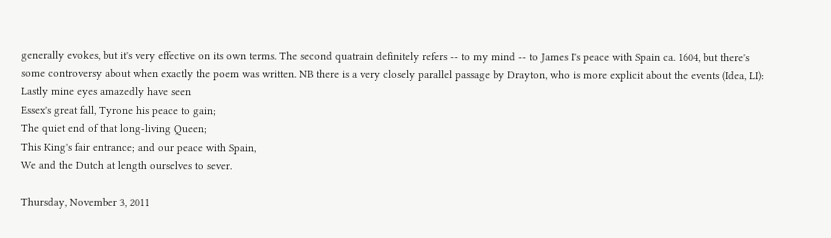generally evokes, but it's very effective on its own terms. The second quatrain definitely refers -- to my mind -- to James I's peace with Spain ca. 1604, but there's some controversy about when exactly the poem was written. NB there is a very closely parallel passage by Drayton, who is more explicit about the events (Idea, LI):
Lastly mine eyes amazedly have seen
Essex's great fall, Tyrone his peace to gain;
The quiet end of that long-living Queen;
This King's fair entrance; and our peace with Spain,
We and the Dutch at length ourselves to sever.

Thursday, November 3, 2011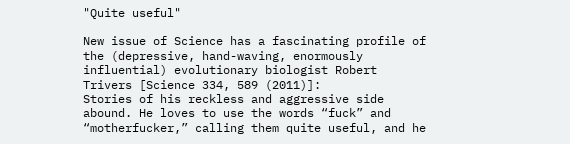"Quite useful"

New issue of Science has a fascinating profile of the (depressive, hand-waving, enormously influential) evolutionary biologist Robert Trivers [Science 334, 589 (2011)]:
Stories of his reckless and aggressive side abound. He loves to use the words “fuck” and “motherfucker,” calling them quite useful, and he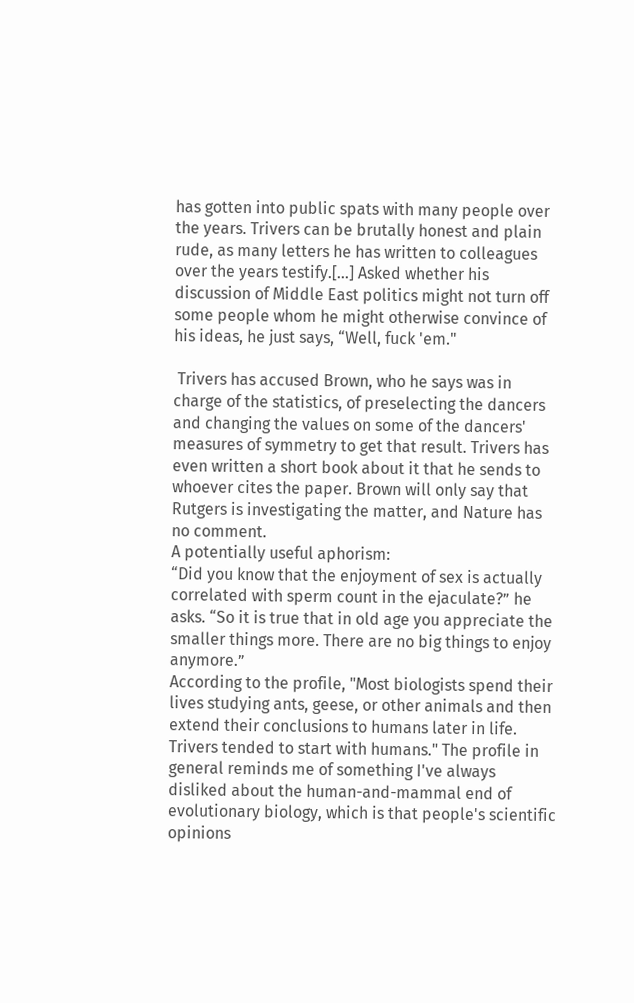has gotten into public spats with many people over the years. Trivers can be brutally honest and plain rude, as many letters he has written to colleagues over the years testify.[...] Asked whether his discussion of Middle East politics might not turn off some people whom he might otherwise convince of his ideas, he just says, “Well, fuck 'em."

 Trivers has accused Brown, who he says was in charge of the statistics, of preselecting the dancers and changing the values on some of the dancers' measures of symmetry to get that result. Trivers has even written a short book about it that he sends to whoever cites the paper. Brown will only say that Rutgers is investigating the matter, and Nature has no comment.
A potentially useful aphorism:
“Did you know that the enjoyment of sex is actually correlated with sperm count in the ejaculate?” he asks. “So it is true that in old age you appreciate the smaller things more. There are no big things to enjoy anymore.”
According to the profile, "Most biologists spend their lives studying ants, geese, or other animals and then extend their conclusions to humans later in life. Trivers tended to start with humans." The profile in general reminds me of something I've always disliked about the human-and-mammal end of evolutionary biology, which is that people's scientific opinions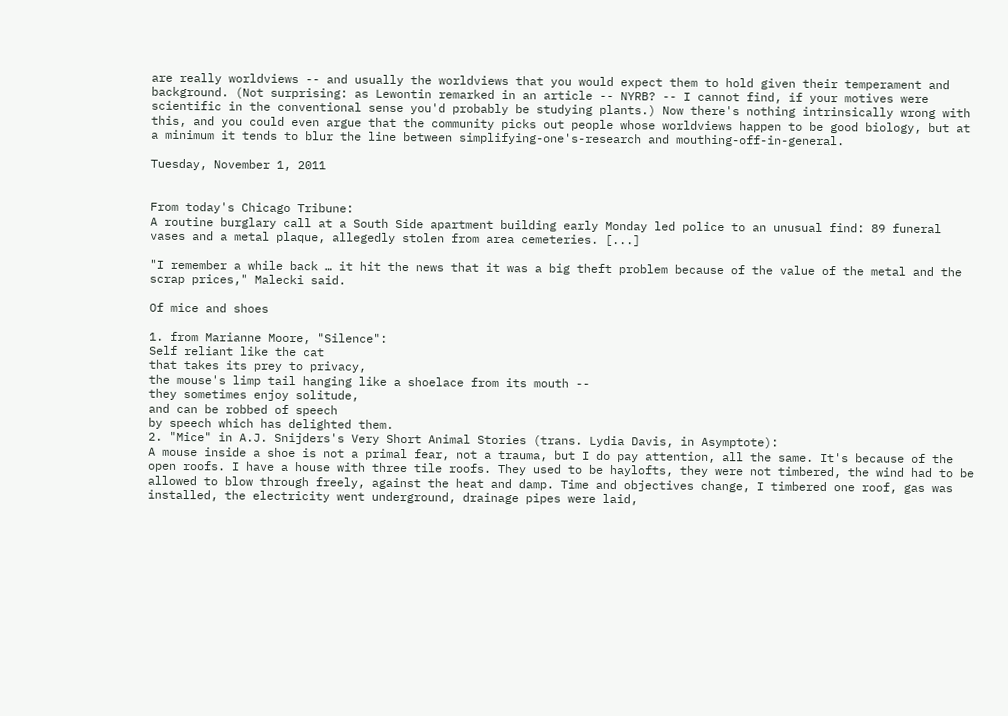are really worldviews -- and usually the worldviews that you would expect them to hold given their temperament and background. (Not surprising: as Lewontin remarked in an article -- NYRB? -- I cannot find, if your motives were scientific in the conventional sense you'd probably be studying plants.) Now there's nothing intrinsically wrong with this, and you could even argue that the community picks out people whose worldviews happen to be good biology, but at a minimum it tends to blur the line between simplifying-one's-research and mouthing-off-in-general.

Tuesday, November 1, 2011


From today's Chicago Tribune:
A routine burglary call at a South Side apartment building early Monday led police to an unusual find: 89 funeral vases and a metal plaque, allegedly stolen from area cemeteries. [...]

"I remember a while back … it hit the news that it was a big theft problem because of the value of the metal and the scrap prices," Malecki said.

Of mice and shoes

1. from Marianne Moore, "Silence":
Self reliant like the cat
that takes its prey to privacy,
the mouse's limp tail hanging like a shoelace from its mouth --
they sometimes enjoy solitude,
and can be robbed of speech
by speech which has delighted them.
2. "Mice" in A.J. Snijders's Very Short Animal Stories (trans. Lydia Davis, in Asymptote):
A mouse inside a shoe is not a primal fear, not a trauma, but I do pay attention, all the same. It's because of the open roofs. I have a house with three tile roofs. They used to be haylofts, they were not timbered, the wind had to be allowed to blow through freely, against the heat and damp. Time and objectives change, I timbered one roof, gas was installed, the electricity went underground, drainage pipes were laid,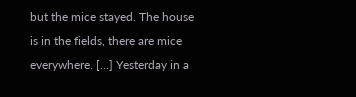but the mice stayed. The house is in the fields, there are mice everywhere. [...] Yesterday in a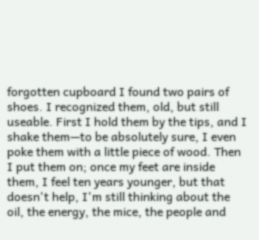forgotten cupboard I found two pairs of shoes. I recognized them, old, but still useable. First I hold them by the tips, and I shake them—to be absolutely sure, I even poke them with a little piece of wood. Then I put them on; once my feet are inside them, I feel ten years younger, but that doesn't help, I'm still thinking about the oil, the energy, the mice, the people and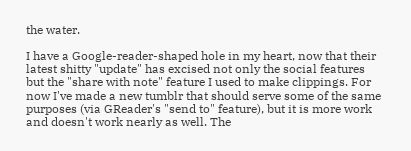the water.

I have a Google-reader-shaped hole in my heart, now that their latest shitty "update" has excised not only the social features but the "share with note" feature I used to make clippings. For now I've made a new tumblr that should serve some of the same purposes (via GReader's "send to" feature), but it is more work and doesn't work nearly as well. The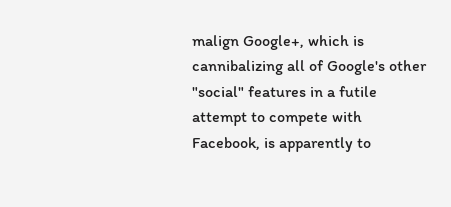malign Google+, which is cannibalizing all of Google's other "social" features in a futile attempt to compete with Facebook, is apparently to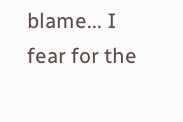blame... I fear for the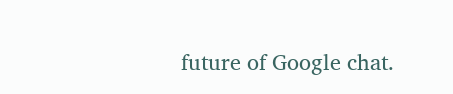future of Google chat.